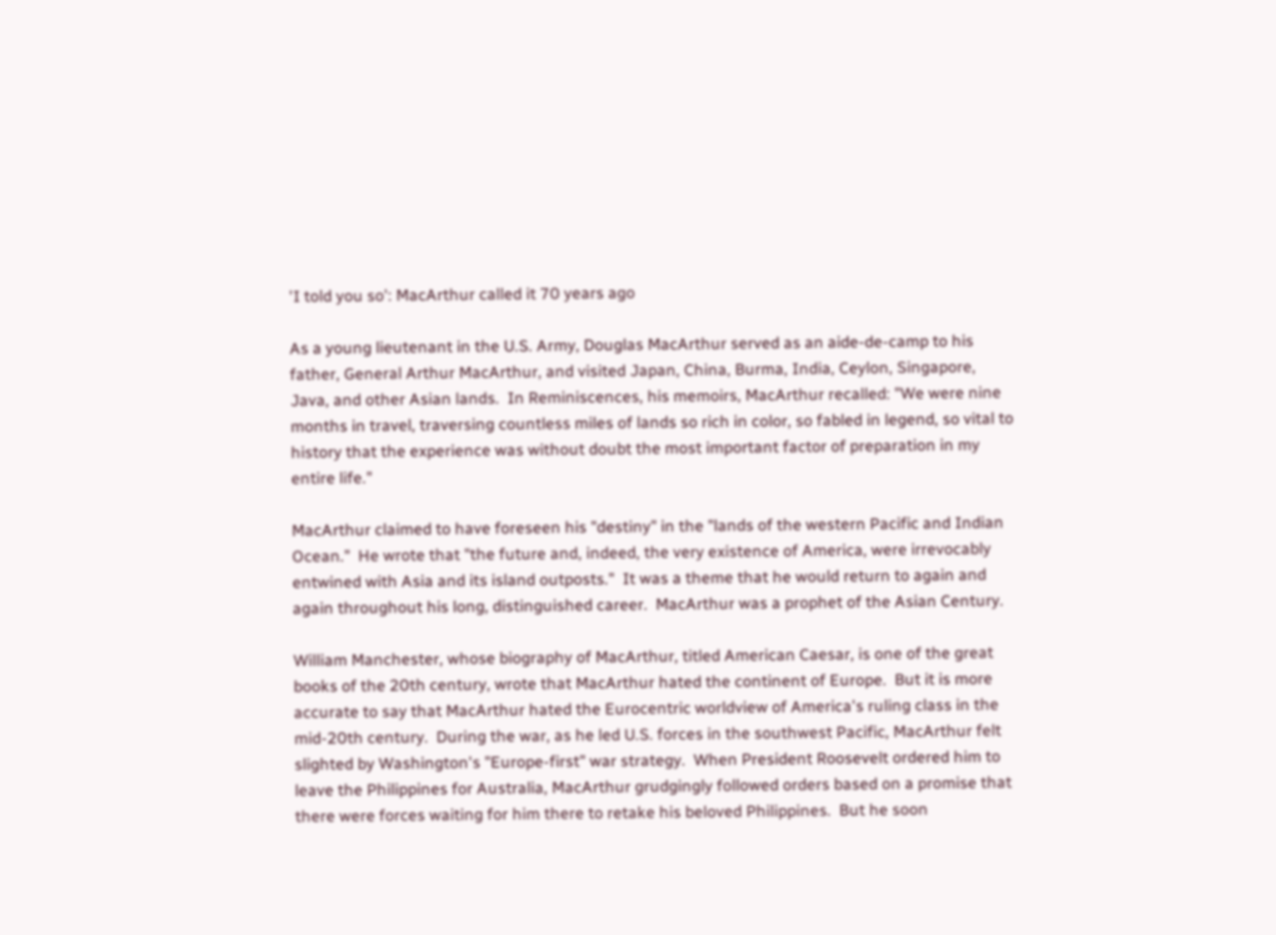'I told you so': MacArthur called it 70 years ago

As a young lieutenant in the U.S. Army, Douglas MacArthur served as an aide-de-camp to his father, General Arthur MacArthur, and visited Japan, China, Burma, India, Ceylon, Singapore, Java, and other Asian lands.  In Reminiscences, his memoirs, MacArthur recalled: "We were nine months in travel, traversing countless miles of lands so rich in color, so fabled in legend, so vital to history that the experience was without doubt the most important factor of preparation in my entire life."

MacArthur claimed to have foreseen his "destiny" in the "lands of the western Pacific and Indian Ocean."  He wrote that "the future and, indeed, the very existence of America, were irrevocably entwined with Asia and its island outposts."  It was a theme that he would return to again and again throughout his long, distinguished career.  MacArthur was a prophet of the Asian Century.

William Manchester, whose biography of MacArthur, titled American Caesar, is one of the great books of the 20th century, wrote that MacArthur hated the continent of Europe.  But it is more accurate to say that MacArthur hated the Eurocentric worldview of America's ruling class in the mid-20th century.  During the war, as he led U.S. forces in the southwest Pacific, MacArthur felt slighted by Washington's "Europe-first" war strategy.  When President Roosevelt ordered him to leave the Philippines for Australia, MacArthur grudgingly followed orders based on a promise that there were forces waiting for him there to retake his beloved Philippines.  But he soon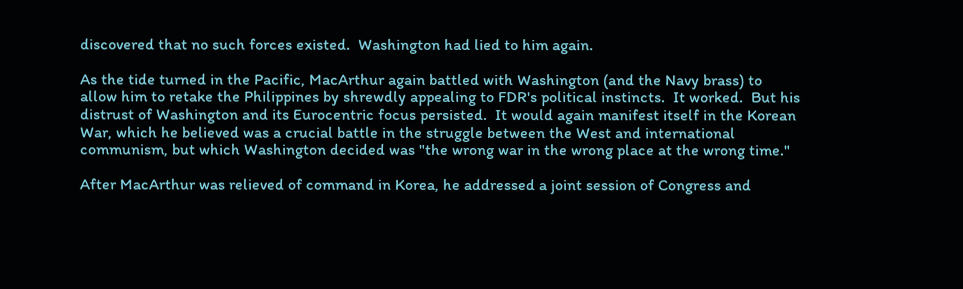discovered that no such forces existed.  Washington had lied to him again.

As the tide turned in the Pacific, MacArthur again battled with Washington (and the Navy brass) to allow him to retake the Philippines by shrewdly appealing to FDR's political instincts.  It worked.  But his distrust of Washington and its Eurocentric focus persisted.  It would again manifest itself in the Korean War, which he believed was a crucial battle in the struggle between the West and international communism, but which Washington decided was "the wrong war in the wrong place at the wrong time."

After MacArthur was relieved of command in Korea, he addressed a joint session of Congress and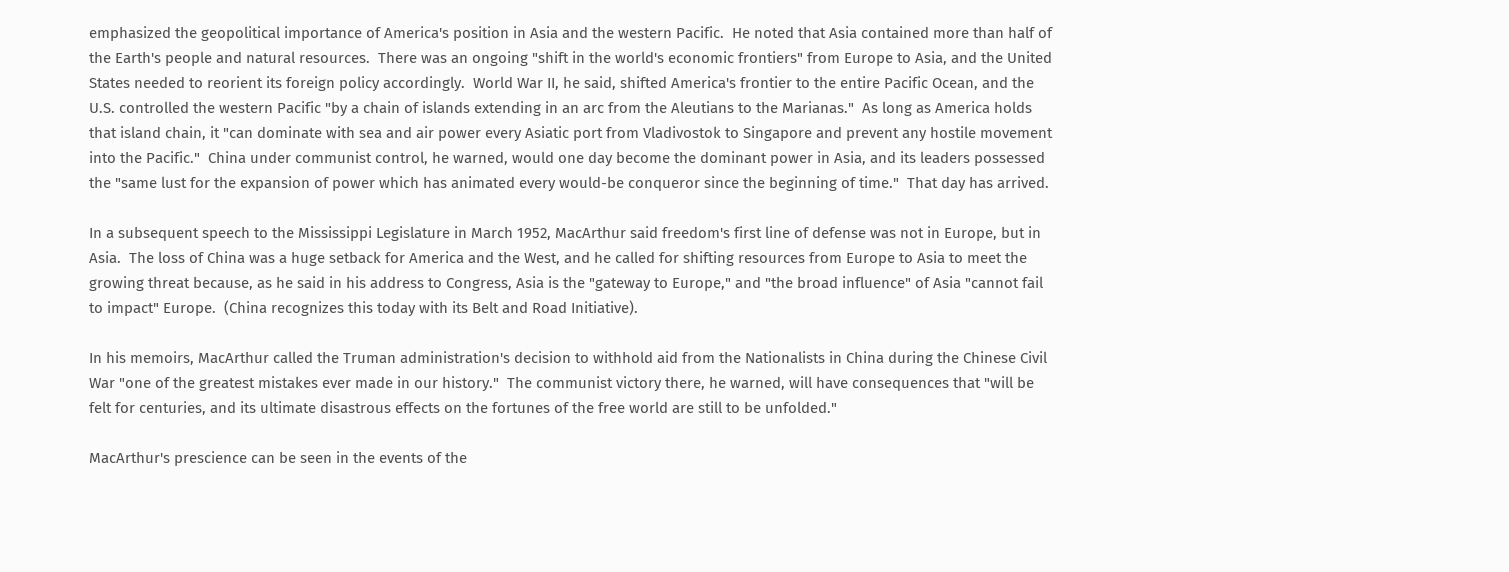emphasized the geopolitical importance of America's position in Asia and the western Pacific.  He noted that Asia contained more than half of the Earth's people and natural resources.  There was an ongoing "shift in the world's economic frontiers" from Europe to Asia, and the United States needed to reorient its foreign policy accordingly.  World War II, he said, shifted America's frontier to the entire Pacific Ocean, and the U.S. controlled the western Pacific "by a chain of islands extending in an arc from the Aleutians to the Marianas."  As long as America holds that island chain, it "can dominate with sea and air power every Asiatic port from Vladivostok to Singapore and prevent any hostile movement into the Pacific."  China under communist control, he warned, would one day become the dominant power in Asia, and its leaders possessed the "same lust for the expansion of power which has animated every would-be conqueror since the beginning of time."  That day has arrived.

In a subsequent speech to the Mississippi Legislature in March 1952, MacArthur said freedom's first line of defense was not in Europe, but in Asia.  The loss of China was a huge setback for America and the West, and he called for shifting resources from Europe to Asia to meet the growing threat because, as he said in his address to Congress, Asia is the "gateway to Europe," and "the broad influence" of Asia "cannot fail to impact" Europe.  (China recognizes this today with its Belt and Road Initiative).

In his memoirs, MacArthur called the Truman administration's decision to withhold aid from the Nationalists in China during the Chinese Civil War "one of the greatest mistakes ever made in our history."  The communist victory there, he warned, will have consequences that "will be felt for centuries, and its ultimate disastrous effects on the fortunes of the free world are still to be unfolded."

MacArthur's prescience can be seen in the events of the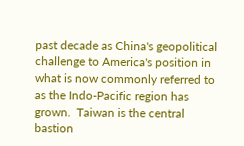past decade as China's geopolitical challenge to America's position in what is now commonly referred to as the Indo-Pacific region has grown.  Taiwan is the central bastion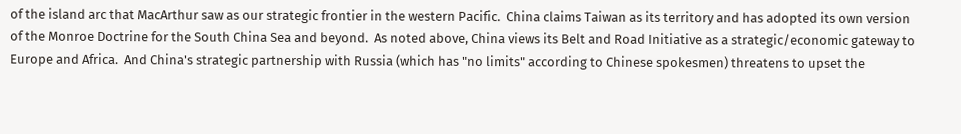of the island arc that MacArthur saw as our strategic frontier in the western Pacific.  China claims Taiwan as its territory and has adopted its own version of the Monroe Doctrine for the South China Sea and beyond.  As noted above, China views its Belt and Road Initiative as a strategic/economic gateway to Europe and Africa.  And China's strategic partnership with Russia (which has "no limits" according to Chinese spokesmen) threatens to upset the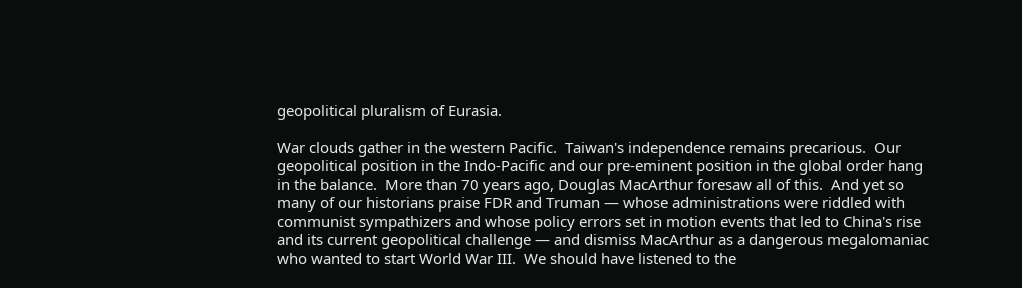geopolitical pluralism of Eurasia.

War clouds gather in the western Pacific.  Taiwan's independence remains precarious.  Our geopolitical position in the Indo-Pacific and our pre-eminent position in the global order hang in the balance.  More than 70 years ago, Douglas MacArthur foresaw all of this.  And yet so many of our historians praise FDR and Truman — whose administrations were riddled with communist sympathizers and whose policy errors set in motion events that led to China's rise and its current geopolitical challenge — and dismiss MacArthur as a dangerous megalomaniac who wanted to start World War III.  We should have listened to the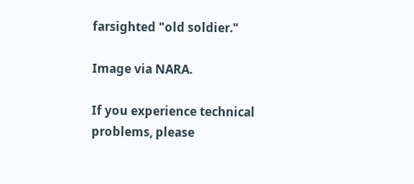farsighted "old soldier."

Image via NARA.

If you experience technical problems, please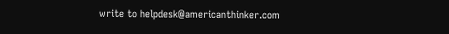write to helpdesk@americanthinker.com